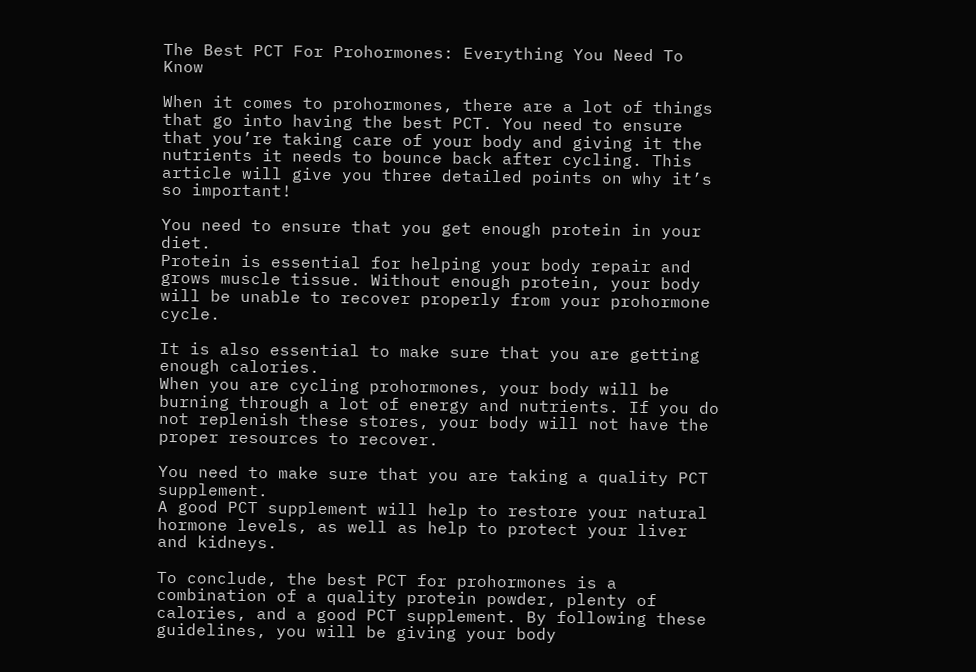The Best PCT For Prohormones: Everything You Need To Know

When it comes to prohormones, there are a lot of things that go into having the best PCT. You need to ensure that you’re taking care of your body and giving it the nutrients it needs to bounce back after cycling. This article will give you three detailed points on why it’s so important!

You need to ensure that you get enough protein in your diet.
Protein is essential for helping your body repair and grows muscle tissue. Without enough protein, your body will be unable to recover properly from your prohormone cycle.

It is also essential to make sure that you are getting enough calories.
When you are cycling prohormones, your body will be burning through a lot of energy and nutrients. If you do not replenish these stores, your body will not have the proper resources to recover.

You need to make sure that you are taking a quality PCT supplement.
A good PCT supplement will help to restore your natural hormone levels, as well as help to protect your liver and kidneys.

To conclude, the best PCT for prohormones is a combination of a quality protein powder, plenty of calories, and a good PCT supplement. By following these guidelines, you will be giving your body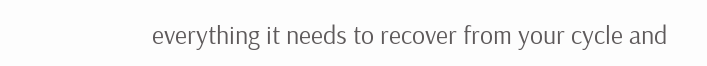everything it needs to recover from your cycle and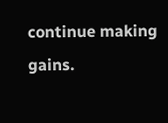continue making gains.